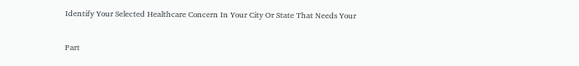Identify Your Selected Healthcare Concern In Your City Or State That Needs Your

Part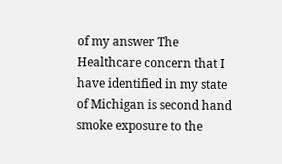of my answer The Healthcare concern that I have identified in my state of Michigan is second hand smoke exposure to the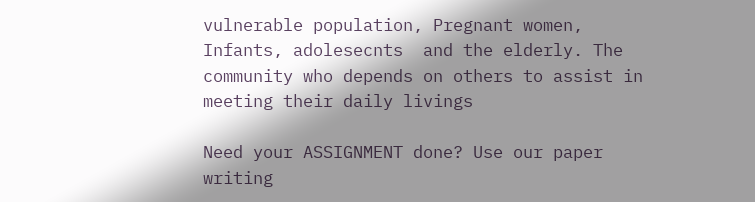vulnerable population, Pregnant women, Infants, adolesecnts  and the elderly. The community who depends on others to assist in meeting their daily livings

Need your ASSIGNMENT done? Use our paper writing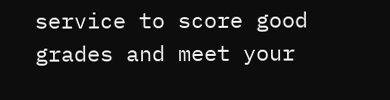service to score good grades and meet your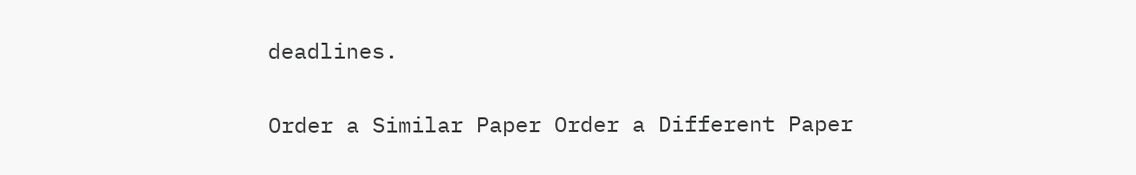deadlines.

Order a Similar Paper Order a Different Paper